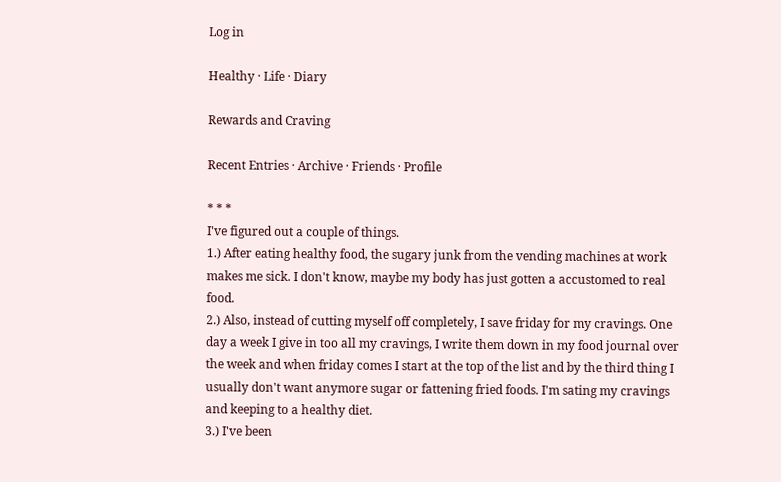Log in

Healthy · Life · Diary

Rewards and Craving

Recent Entries · Archive · Friends · Profile

* * *
I've figured out a couple of things.
1.) After eating healthy food, the sugary junk from the vending machines at work makes me sick. I don't know, maybe my body has just gotten a accustomed to real food.
2.) Also, instead of cutting myself off completely, I save friday for my cravings. One day a week I give in too all my cravings, I write them down in my food journal over the week and when friday comes I start at the top of the list and by the third thing I usually don't want anymore sugar or fattening fried foods. I'm sating my cravings and keeping to a healthy diet.
3.) I've been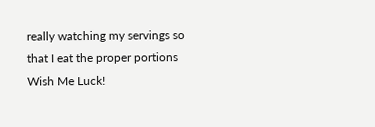really watching my servings so that I eat the proper portions
Wish Me Luck!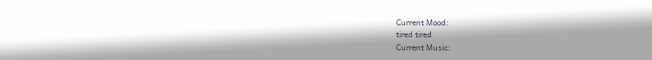Current Mood:
tired tired
Current Music: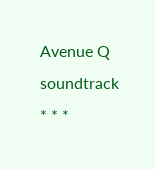Avenue Q soundtrack
* * *